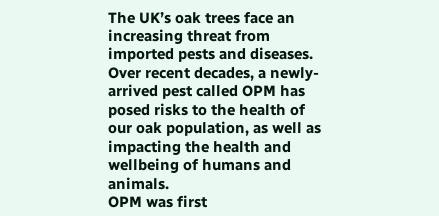The UK’s oak trees face an increasing threat from imported pests and diseases. Over recent decades, a newly-arrived pest called OPM has posed risks to the health of our oak population, as well as impacting the health and wellbeing of humans and animals.
OPM was first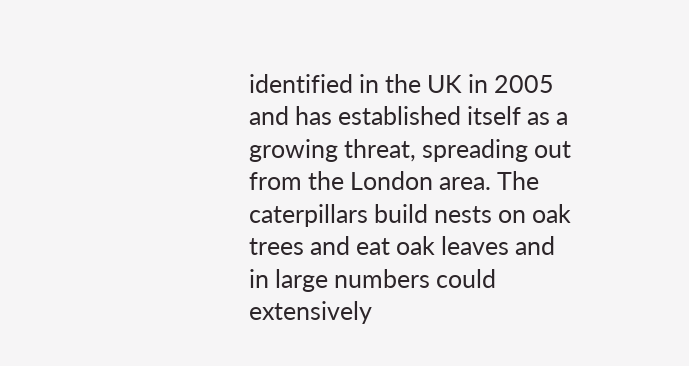identified in the UK in 2005 and has established itself as a growing threat, spreading out from the London area. The caterpillars build nests on oak trees and eat oak leaves and in large numbers could extensively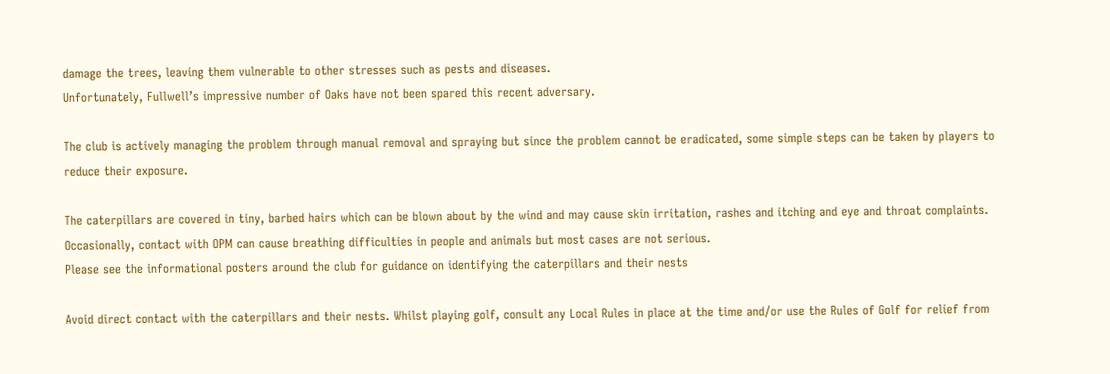damage the trees, leaving them vulnerable to other stresses such as pests and diseases.
Unfortunately, Fullwell’s impressive number of Oaks have not been spared this recent adversary.

The club is actively managing the problem through manual removal and spraying but since the problem cannot be eradicated, some simple steps can be taken by players to reduce their exposure.

The caterpillars are covered in tiny, barbed hairs which can be blown about by the wind and may cause skin irritation, rashes and itching and eye and throat complaints. Occasionally, contact with OPM can cause breathing difficulties in people and animals but most cases are not serious.
Please see the informational posters around the club for guidance on identifying the caterpillars and their nests

Avoid direct contact with the caterpillars and their nests. Whilst playing golf, consult any Local Rules in place at the time and/or use the Rules of Golf for relief from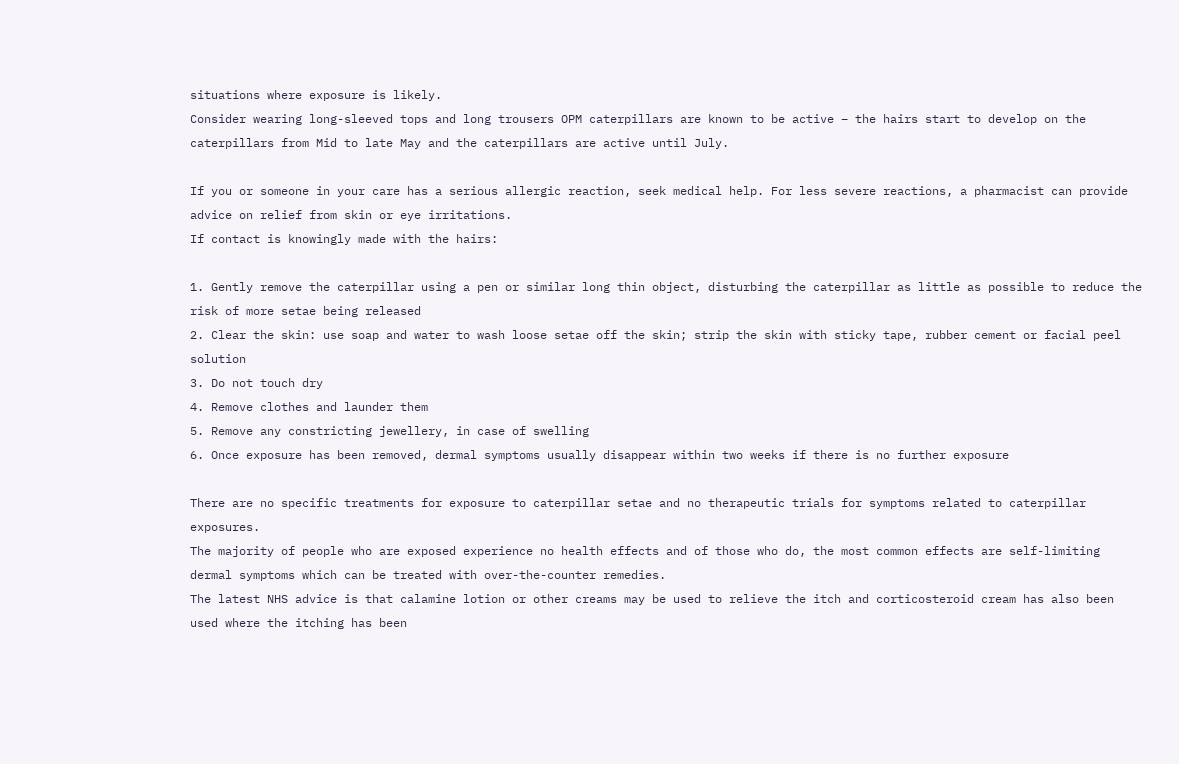situations where exposure is likely.
Consider wearing long-sleeved tops and long trousers OPM caterpillars are known to be active – the hairs start to develop on the caterpillars from Mid to late May and the caterpillars are active until July.

If you or someone in your care has a serious allergic reaction, seek medical help. For less severe reactions, a pharmacist can provide advice on relief from skin or eye irritations.
If contact is knowingly made with the hairs:

1. Gently remove the caterpillar using a pen or similar long thin object, disturbing the caterpillar as little as possible to reduce the risk of more setae being released
2. Clear the skin: use soap and water to wash loose setae off the skin; strip the skin with sticky tape, rubber cement or facial peel solution
3. Do not touch dry
4. Remove clothes and launder them
5. Remove any constricting jewellery, in case of swelling
6. Once exposure has been removed, dermal symptoms usually disappear within two weeks if there is no further exposure

There are no specific treatments for exposure to caterpillar setae and no therapeutic trials for symptoms related to caterpillar exposures.
The majority of people who are exposed experience no health effects and of those who do, the most common effects are self-limiting dermal symptoms which can be treated with over-the-counter remedies.
The latest NHS advice is that calamine lotion or other creams may be used to relieve the itch and corticosteroid cream has also been used where the itching has been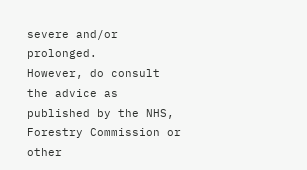severe and/or prolonged.
However, do consult the advice as published by the NHS, Forestry Commission or other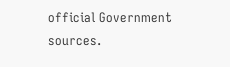official Government sources.